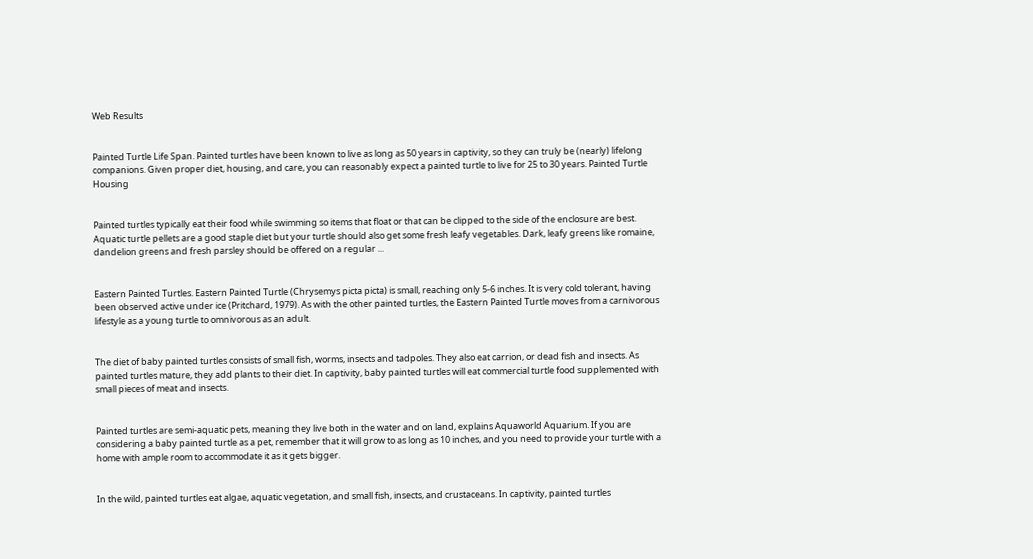Web Results


Painted Turtle Life Span. Painted turtles have been known to live as long as 50 years in captivity, so they can truly be (nearly) lifelong companions. Given proper diet, housing, and care, you can reasonably expect a painted turtle to live for 25 to 30 years. Painted Turtle Housing


Painted turtles typically eat their food while swimming so items that float or that can be clipped to the side of the enclosure are best. Aquatic turtle pellets are a good staple diet but your turtle should also get some fresh leafy vegetables. Dark, leafy greens like romaine, dandelion greens and fresh parsley should be offered on a regular ...


Eastern Painted Turtles. Eastern Painted Turtle (Chrysemys picta picta) is small, reaching only 5-6 inches. It is very cold tolerant, having been observed active under ice (Pritchard, 1979). As with the other painted turtles, the Eastern Painted Turtle moves from a carnivorous lifestyle as a young turtle to omnivorous as an adult.


The diet of baby painted turtles consists of small fish, worms, insects and tadpoles. They also eat carrion, or dead fish and insects. As painted turtles mature, they add plants to their diet. In captivity, baby painted turtles will eat commercial turtle food supplemented with small pieces of meat and insects.


Painted turtles are semi-aquatic pets, meaning they live both in the water and on land, explains Aquaworld Aquarium. If you are considering a baby painted turtle as a pet, remember that it will grow to as long as 10 inches, and you need to provide your turtle with a home with ample room to accommodate it as it gets bigger.


In the wild, painted turtles eat algae, aquatic vegetation, and small fish, insects, and crustaceans. In captivity, painted turtles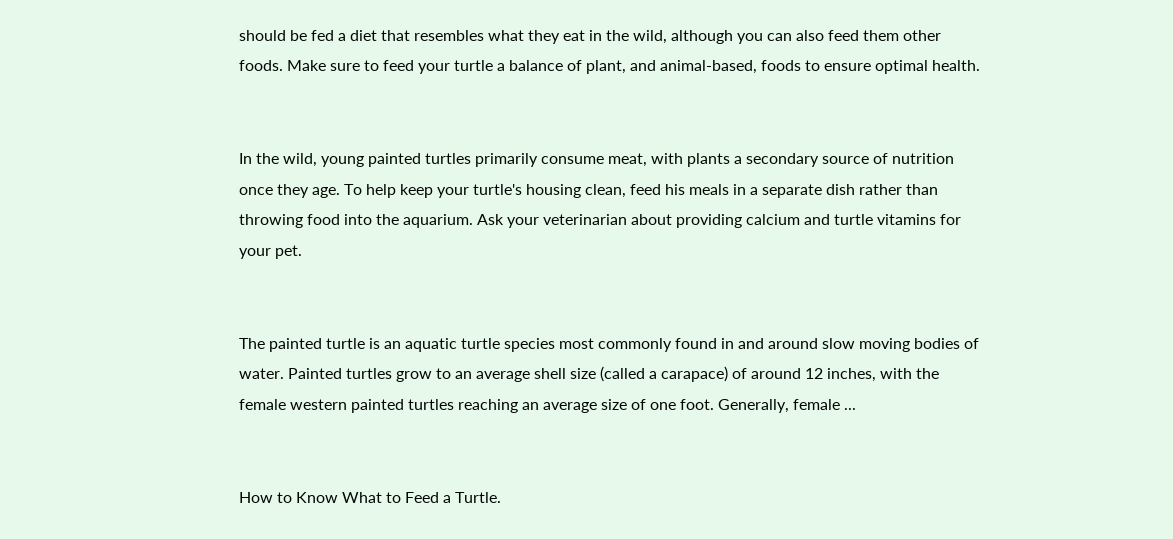should be fed a diet that resembles what they eat in the wild, although you can also feed them other foods. Make sure to feed your turtle a balance of plant, and animal-based, foods to ensure optimal health.


In the wild, young painted turtles primarily consume meat, with plants a secondary source of nutrition once they age. To help keep your turtle's housing clean, feed his meals in a separate dish rather than throwing food into the aquarium. Ask your veterinarian about providing calcium and turtle vitamins for your pet.


The painted turtle is an aquatic turtle species most commonly found in and around slow moving bodies of water. Painted turtles grow to an average shell size (called a carapace) of around 12 inches, with the female western painted turtles reaching an average size of one foot. Generally, female ...


How to Know What to Feed a Turtle.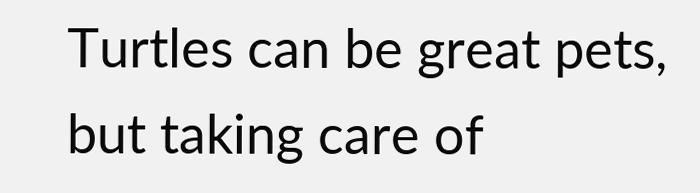Turtles can be great pets, but taking care of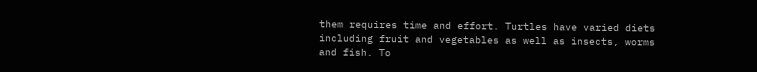them requires time and effort. Turtles have varied diets including fruit and vegetables as well as insects, worms and fish. To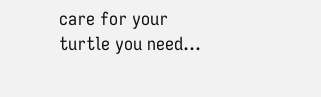care for your turtle you need...